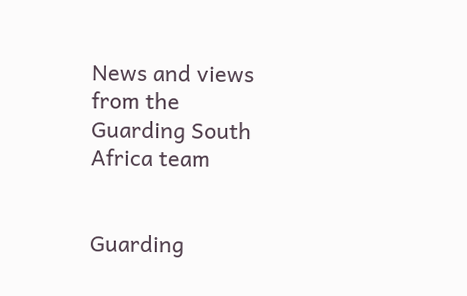News and views from the
Guarding South Africa team


Guarding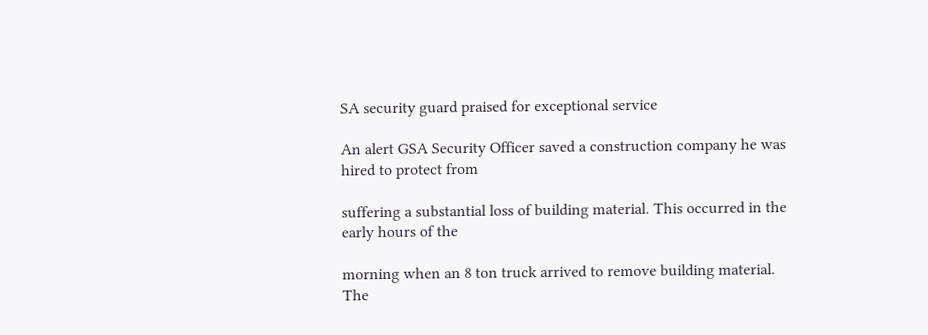SA security guard praised for exceptional service

An alert GSA Security Officer saved a construction company he was hired to protect from

suffering a substantial loss of building material. This occurred in the early hours of the

morning when an 8 ton truck arrived to remove building material. The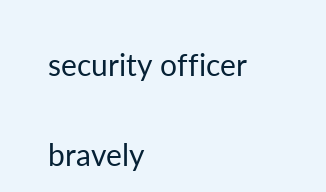security officer

bravely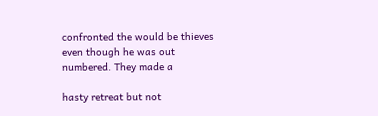confronted the would be thieves even though he was out numbered. They made a

hasty retreat but not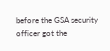before the GSA security officer got the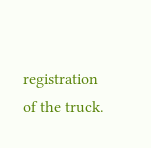registration of the truck.